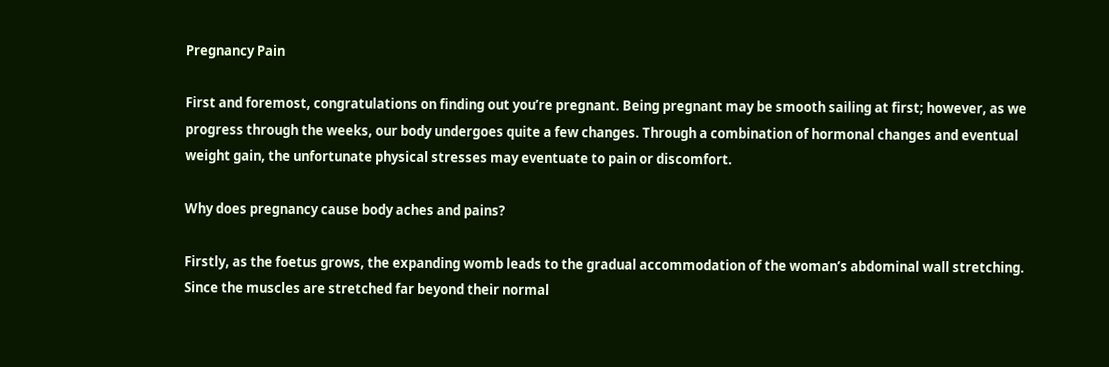Pregnancy Pain

First and foremost, congratulations on finding out you’re pregnant. Being pregnant may be smooth sailing at first; however, as we progress through the weeks, our body undergoes quite a few changes. Through a combination of hormonal changes and eventual weight gain, the unfortunate physical stresses may eventuate to pain or discomfort.

Why does pregnancy cause body aches and pains?

Firstly, as the foetus grows, the expanding womb leads to the gradual accommodation of the woman’s abdominal wall stretching. Since the muscles are stretched far beyond their normal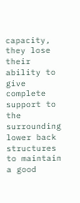capacity, they lose their ability to give complete support to the surrounding lower back structures to maintain a good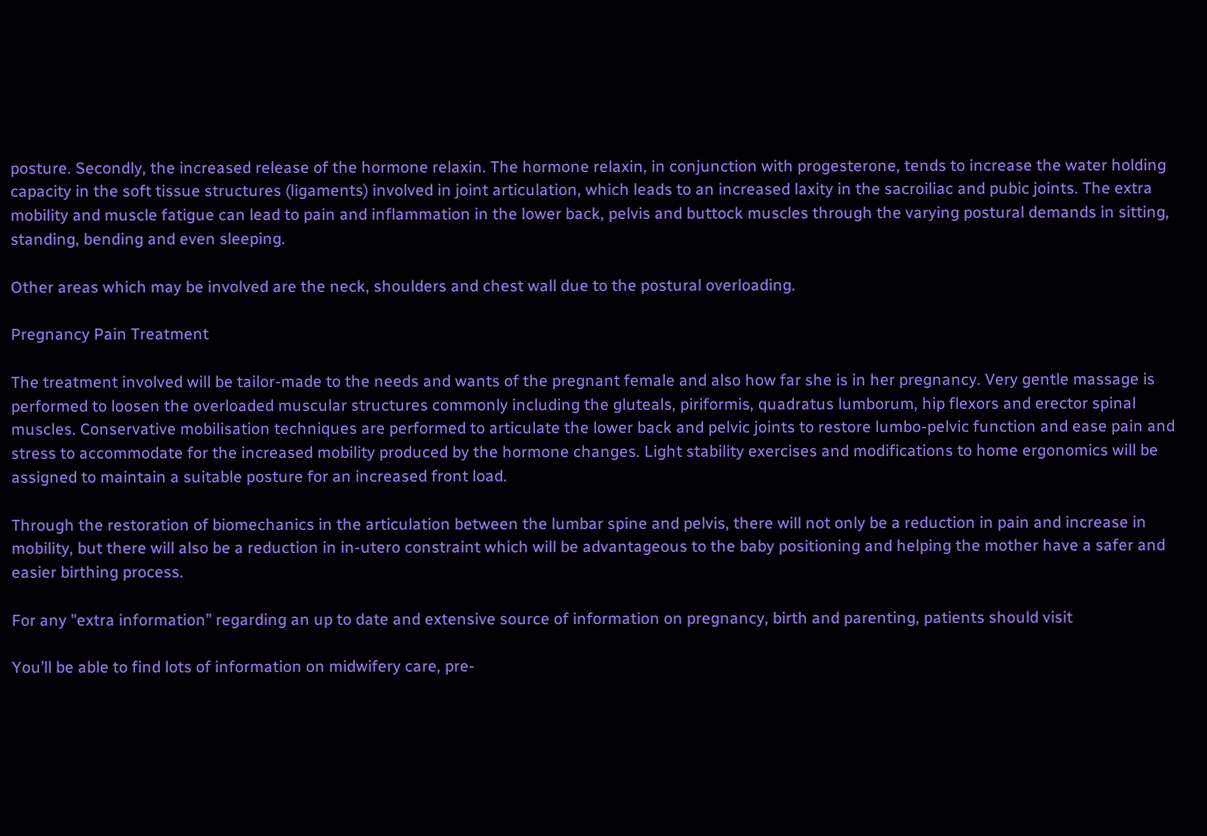posture. Secondly, the increased release of the hormone relaxin. The hormone relaxin, in conjunction with progesterone, tends to increase the water holding capacity in the soft tissue structures (ligaments) involved in joint articulation, which leads to an increased laxity in the sacroiliac and pubic joints. The extra mobility and muscle fatigue can lead to pain and inflammation in the lower back, pelvis and buttock muscles through the varying postural demands in sitting, standing, bending and even sleeping.

Other areas which may be involved are the neck, shoulders and chest wall due to the postural overloading.

Pregnancy Pain Treatment

The treatment involved will be tailor-made to the needs and wants of the pregnant female and also how far she is in her pregnancy. Very gentle massage is performed to loosen the overloaded muscular structures commonly including the gluteals, piriformis, quadratus lumborum, hip flexors and erector spinal muscles. Conservative mobilisation techniques are performed to articulate the lower back and pelvic joints to restore lumbo-pelvic function and ease pain and stress to accommodate for the increased mobility produced by the hormone changes. Light stability exercises and modifications to home ergonomics will be assigned to maintain a suitable posture for an increased front load.

Through the restoration of biomechanics in the articulation between the lumbar spine and pelvis, there will not only be a reduction in pain and increase in mobility, but there will also be a reduction in in-utero constraint which will be advantageous to the baby positioning and helping the mother have a safer and easier birthing process.

For any "extra information” regarding an up to date and extensive source of information on pregnancy, birth and parenting, patients should visit

You’ll be able to find lots of information on midwifery care, pre-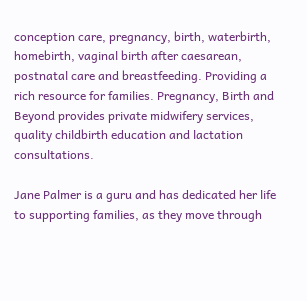conception care, pregnancy, birth, waterbirth, homebirth, vaginal birth after caesarean, postnatal care and breastfeeding. Providing a rich resource for families. Pregnancy, Birth and Beyond provides private midwifery services, quality childbirth education and lactation consultations.

Jane Palmer is a guru and has dedicated her life to supporting families, as they move through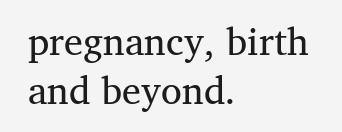pregnancy, birth and beyond.